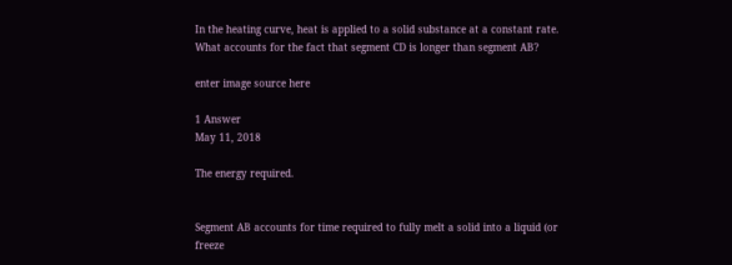In the heating curve, heat is applied to a solid substance at a constant rate. What accounts for the fact that segment CD is longer than segment AB?

enter image source here

1 Answer
May 11, 2018

The energy required.


Segment AB accounts for time required to fully melt a solid into a liquid (or freeze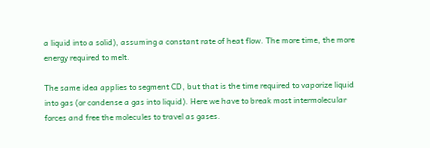a liquid into a solid), assuming a constant rate of heat flow. The more time, the more energy required to melt.

The same idea applies to segment CD, but that is the time required to vaporize liquid into gas (or condense a gas into liquid). Here we have to break most intermolecular forces and free the molecules to travel as gases.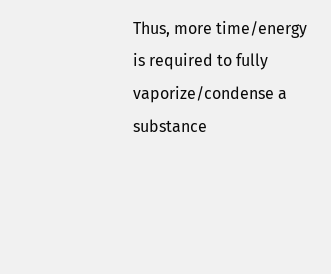Thus, more time/energy is required to fully vaporize/condense a substance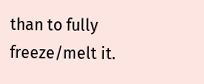than to fully freeze/melt it.